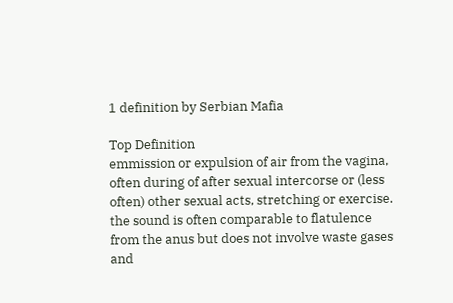1 definition by Serbian Mafia

Top Definition
emmission or expulsion of air from the vagina, often during of after sexual intercorse or (less often) other sexual acts, stretching or exercise. the sound is often comparable to flatulence from the anus but does not involve waste gases and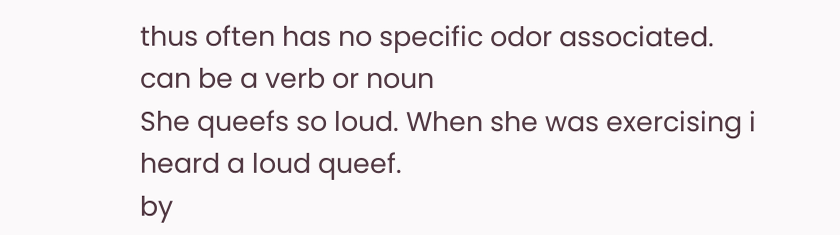thus often has no specific odor associated. can be a verb or noun
She queefs so loud. When she was exercising i heard a loud queef.
by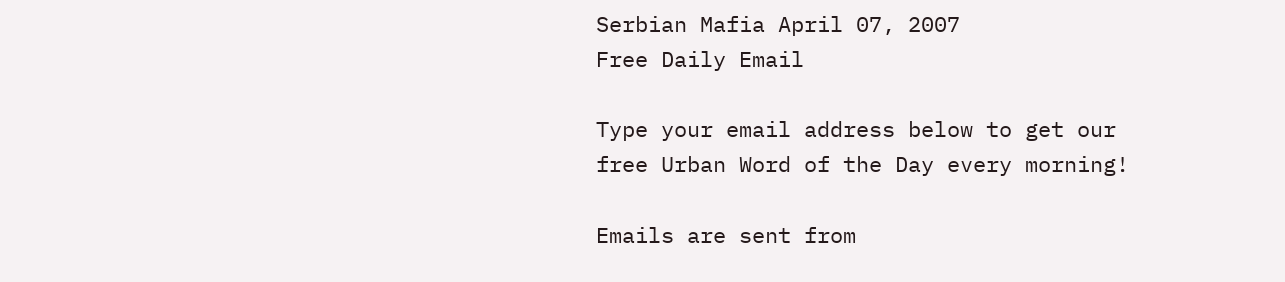Serbian Mafia April 07, 2007
Free Daily Email

Type your email address below to get our free Urban Word of the Day every morning!

Emails are sent from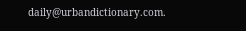daily@urbandictionary.com.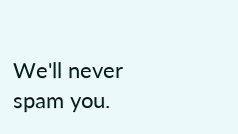We'll never spam you.